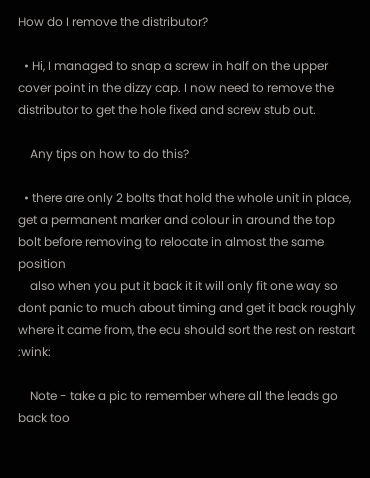How do I remove the distributor?

  • Hi, I managed to snap a screw in half on the upper cover point in the dizzy cap. I now need to remove the distributor to get the hole fixed and screw stub out.

    Any tips on how to do this?

  • there are only 2 bolts that hold the whole unit in place, get a permanent marker and colour in around the top bolt before removing to relocate in almost the same position
    also when you put it back it it will only fit one way so dont panic to much about timing and get it back roughly where it came from, the ecu should sort the rest on restart :wink:

    Note - take a pic to remember where all the leads go back too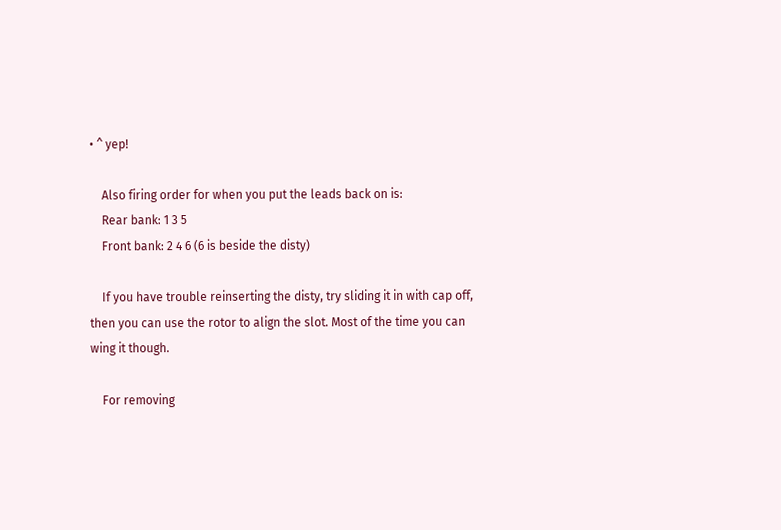• ^ yep!

    Also firing order for when you put the leads back on is:
    Rear bank: 1 3 5
    Front bank: 2 4 6 (6 is beside the disty)

    If you have trouble reinserting the disty, try sliding it in with cap off, then you can use the rotor to align the slot. Most of the time you can wing it though.

    For removing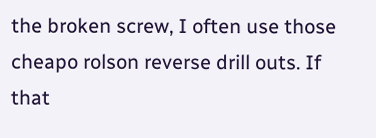the broken screw, I often use those cheapo rolson reverse drill outs. If that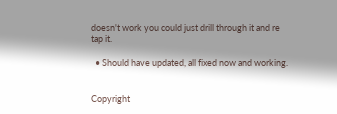doesn't work you could just drill through it and re tap it.

  • Should have updated, all fixed now and working.


Copyright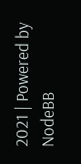2021 | Powered by NodeBB